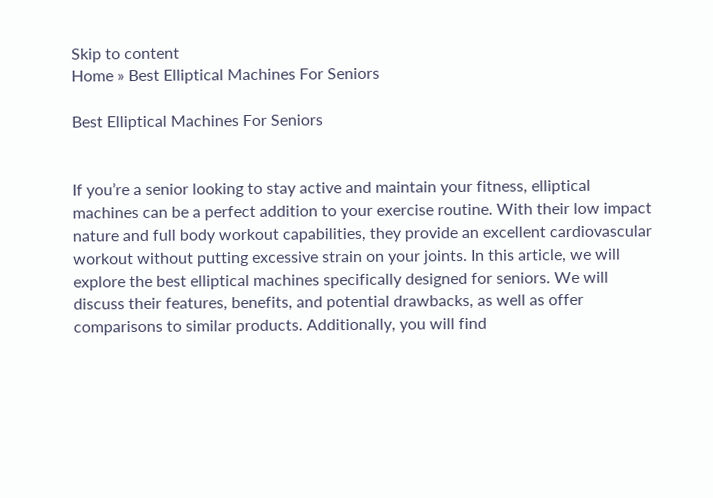Skip to content
Home » Best Elliptical Machines For Seniors

Best Elliptical Machines For Seniors


If you’re a senior looking to stay active and maintain your fitness, elliptical machines can be a perfect addition to your exercise routine. With their low impact nature and full body workout capabilities, they provide an excellent cardiovascular workout without putting excessive strain on your joints. In this article, we will explore the best elliptical machines specifically designed for seniors. We will discuss their features, benefits, and potential drawbacks, as well as offer comparisons to similar products. Additionally, you will find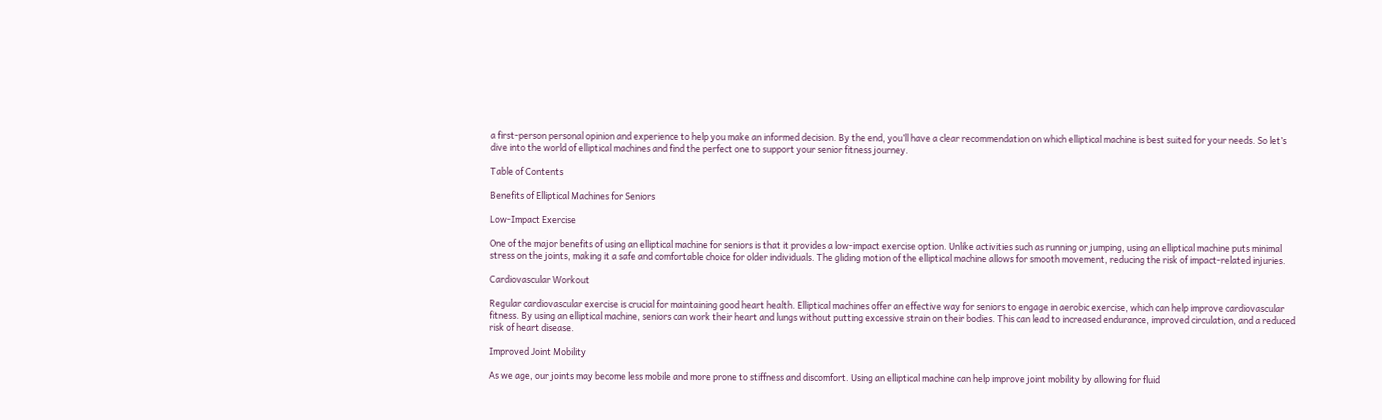a first-person personal opinion and experience to help you make an informed decision. By the end, you’ll have a clear recommendation on which elliptical machine is best suited for your needs. So let’s dive into the world of elliptical machines and find the perfect one to support your senior fitness journey.

Table of Contents

Benefits of Elliptical Machines for Seniors

Low-Impact Exercise

One of the major benefits of using an elliptical machine for seniors is that it provides a low-impact exercise option. Unlike activities such as running or jumping, using an elliptical machine puts minimal stress on the joints, making it a safe and comfortable choice for older individuals. The gliding motion of the elliptical machine allows for smooth movement, reducing the risk of impact-related injuries.

Cardiovascular Workout

Regular cardiovascular exercise is crucial for maintaining good heart health. Elliptical machines offer an effective way for seniors to engage in aerobic exercise, which can help improve cardiovascular fitness. By using an elliptical machine, seniors can work their heart and lungs without putting excessive strain on their bodies. This can lead to increased endurance, improved circulation, and a reduced risk of heart disease.

Improved Joint Mobility

As we age, our joints may become less mobile and more prone to stiffness and discomfort. Using an elliptical machine can help improve joint mobility by allowing for fluid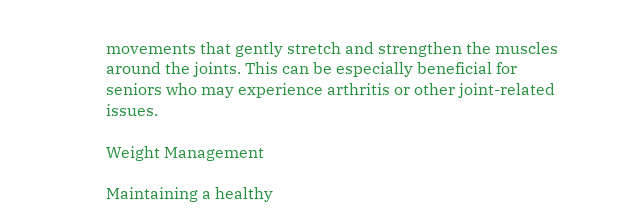movements that gently stretch and strengthen the muscles around the joints. This can be especially beneficial for seniors who may experience arthritis or other joint-related issues.

Weight Management

Maintaining a healthy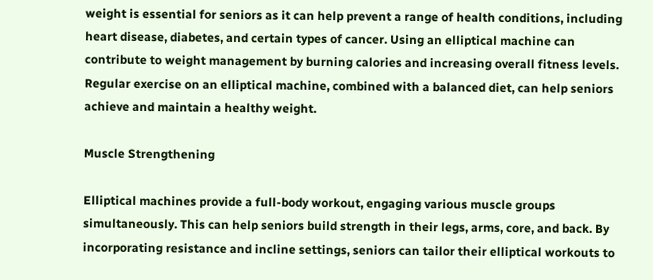weight is essential for seniors as it can help prevent a range of health conditions, including heart disease, diabetes, and certain types of cancer. Using an elliptical machine can contribute to weight management by burning calories and increasing overall fitness levels. Regular exercise on an elliptical machine, combined with a balanced diet, can help seniors achieve and maintain a healthy weight.

Muscle Strengthening

Elliptical machines provide a full-body workout, engaging various muscle groups simultaneously. This can help seniors build strength in their legs, arms, core, and back. By incorporating resistance and incline settings, seniors can tailor their elliptical workouts to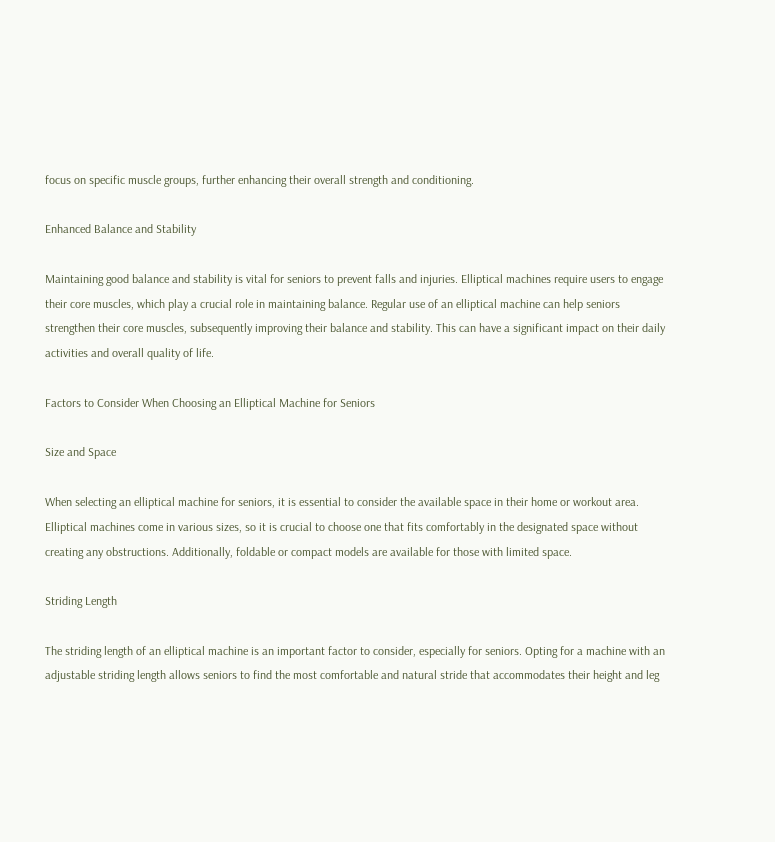focus on specific muscle groups, further enhancing their overall strength and conditioning.

Enhanced Balance and Stability

Maintaining good balance and stability is vital for seniors to prevent falls and injuries. Elliptical machines require users to engage their core muscles, which play a crucial role in maintaining balance. Regular use of an elliptical machine can help seniors strengthen their core muscles, subsequently improving their balance and stability. This can have a significant impact on their daily activities and overall quality of life.

Factors to Consider When Choosing an Elliptical Machine for Seniors

Size and Space

When selecting an elliptical machine for seniors, it is essential to consider the available space in their home or workout area. Elliptical machines come in various sizes, so it is crucial to choose one that fits comfortably in the designated space without creating any obstructions. Additionally, foldable or compact models are available for those with limited space.

Striding Length

The striding length of an elliptical machine is an important factor to consider, especially for seniors. Opting for a machine with an adjustable striding length allows seniors to find the most comfortable and natural stride that accommodates their height and leg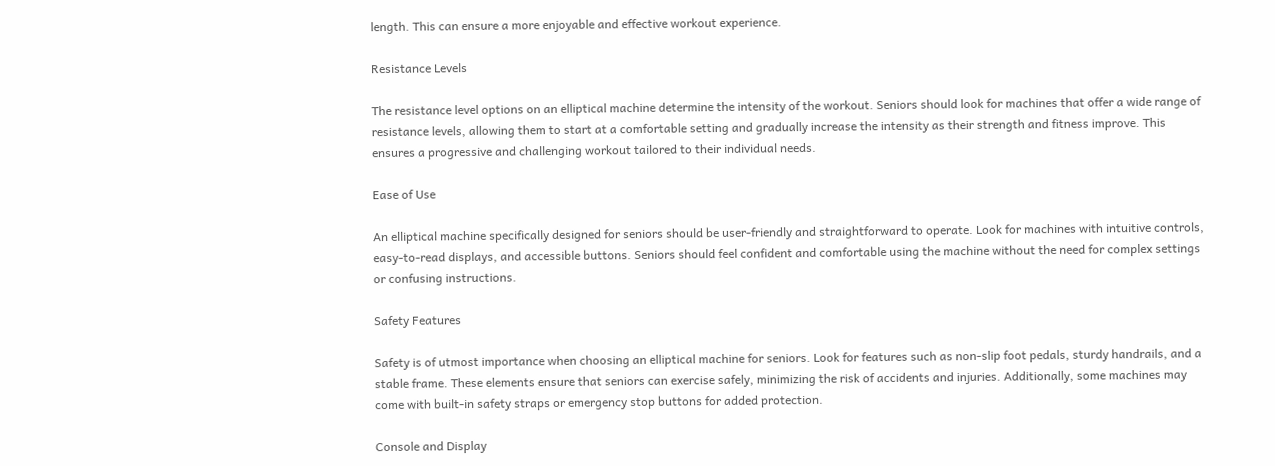length. This can ensure a more enjoyable and effective workout experience.

Resistance Levels

The resistance level options on an elliptical machine determine the intensity of the workout. Seniors should look for machines that offer a wide range of resistance levels, allowing them to start at a comfortable setting and gradually increase the intensity as their strength and fitness improve. This ensures a progressive and challenging workout tailored to their individual needs.

Ease of Use

An elliptical machine specifically designed for seniors should be user-friendly and straightforward to operate. Look for machines with intuitive controls, easy-to-read displays, and accessible buttons. Seniors should feel confident and comfortable using the machine without the need for complex settings or confusing instructions.

Safety Features

Safety is of utmost importance when choosing an elliptical machine for seniors. Look for features such as non-slip foot pedals, sturdy handrails, and a stable frame. These elements ensure that seniors can exercise safely, minimizing the risk of accidents and injuries. Additionally, some machines may come with built-in safety straps or emergency stop buttons for added protection.

Console and Display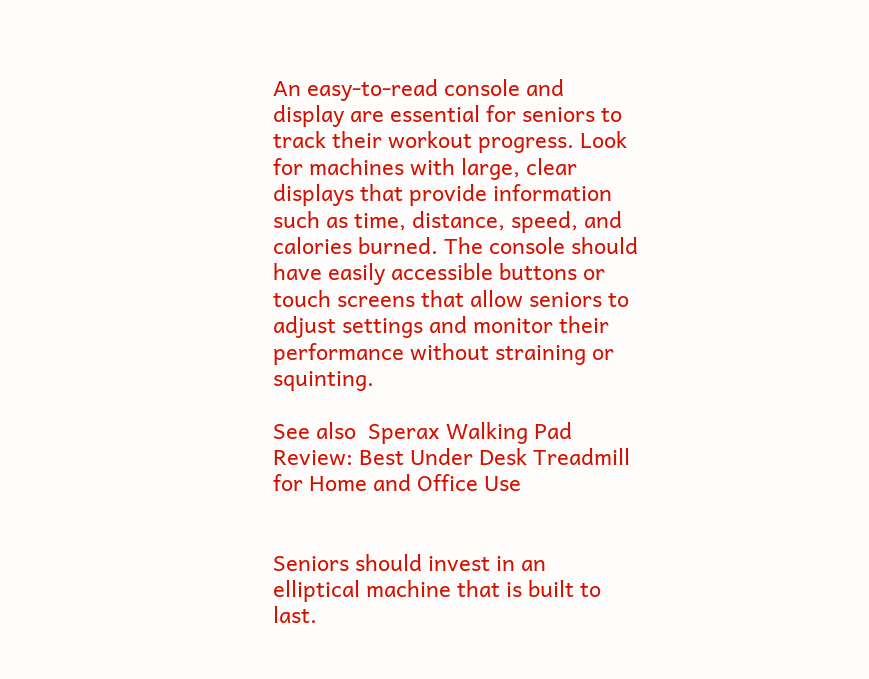An easy-to-read console and display are essential for seniors to track their workout progress. Look for machines with large, clear displays that provide information such as time, distance, speed, and calories burned. The console should have easily accessible buttons or touch screens that allow seniors to adjust settings and monitor their performance without straining or squinting.

See also  Sperax Walking Pad Review: Best Under Desk Treadmill for Home and Office Use


Seniors should invest in an elliptical machine that is built to last.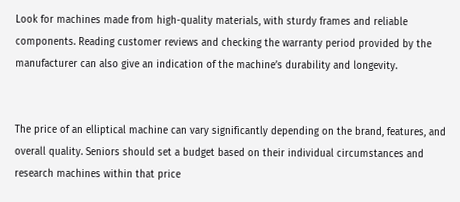Look for machines made from high-quality materials, with sturdy frames and reliable components. Reading customer reviews and checking the warranty period provided by the manufacturer can also give an indication of the machine’s durability and longevity.


The price of an elliptical machine can vary significantly depending on the brand, features, and overall quality. Seniors should set a budget based on their individual circumstances and research machines within that price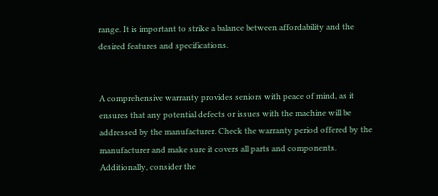range. It is important to strike a balance between affordability and the desired features and specifications.


A comprehensive warranty provides seniors with peace of mind, as it ensures that any potential defects or issues with the machine will be addressed by the manufacturer. Check the warranty period offered by the manufacturer and make sure it covers all parts and components. Additionally, consider the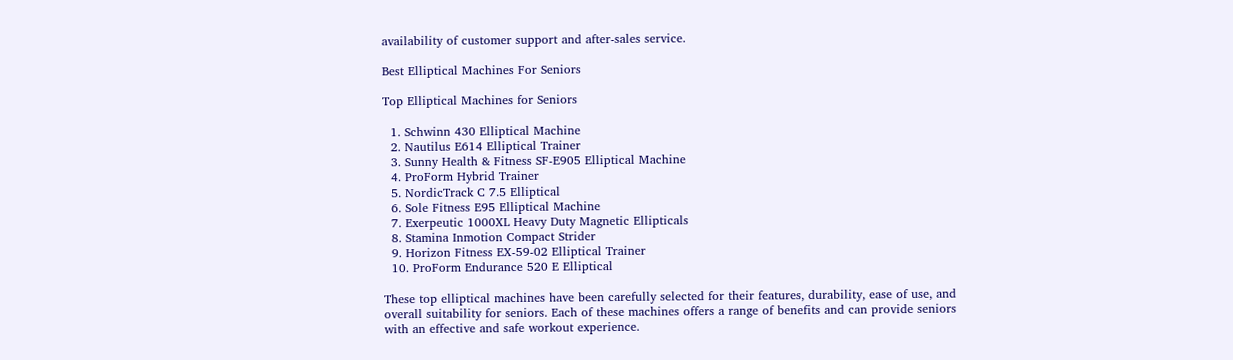availability of customer support and after-sales service.

Best Elliptical Machines For Seniors

Top Elliptical Machines for Seniors

  1. Schwinn 430 Elliptical Machine
  2. Nautilus E614 Elliptical Trainer
  3. Sunny Health & Fitness SF-E905 Elliptical Machine
  4. ProForm Hybrid Trainer
  5. NordicTrack C 7.5 Elliptical
  6. Sole Fitness E95 Elliptical Machine
  7. Exerpeutic 1000XL Heavy Duty Magnetic Ellipticals
  8. Stamina Inmotion Compact Strider
  9. Horizon Fitness EX-59-02 Elliptical Trainer
  10. ProForm Endurance 520 E Elliptical

These top elliptical machines have been carefully selected for their features, durability, ease of use, and overall suitability for seniors. Each of these machines offers a range of benefits and can provide seniors with an effective and safe workout experience.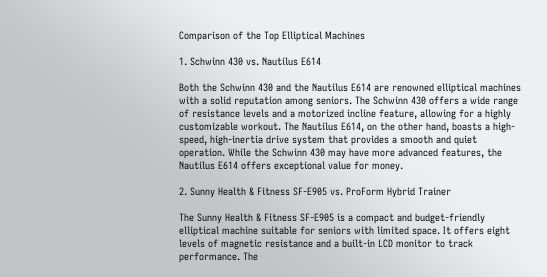Comparison of the Top Elliptical Machines

1. Schwinn 430 vs. Nautilus E614

Both the Schwinn 430 and the Nautilus E614 are renowned elliptical machines with a solid reputation among seniors. The Schwinn 430 offers a wide range of resistance levels and a motorized incline feature, allowing for a highly customizable workout. The Nautilus E614, on the other hand, boasts a high-speed, high-inertia drive system that provides a smooth and quiet operation. While the Schwinn 430 may have more advanced features, the Nautilus E614 offers exceptional value for money.

2. Sunny Health & Fitness SF-E905 vs. ProForm Hybrid Trainer

The Sunny Health & Fitness SF-E905 is a compact and budget-friendly elliptical machine suitable for seniors with limited space. It offers eight levels of magnetic resistance and a built-in LCD monitor to track performance. The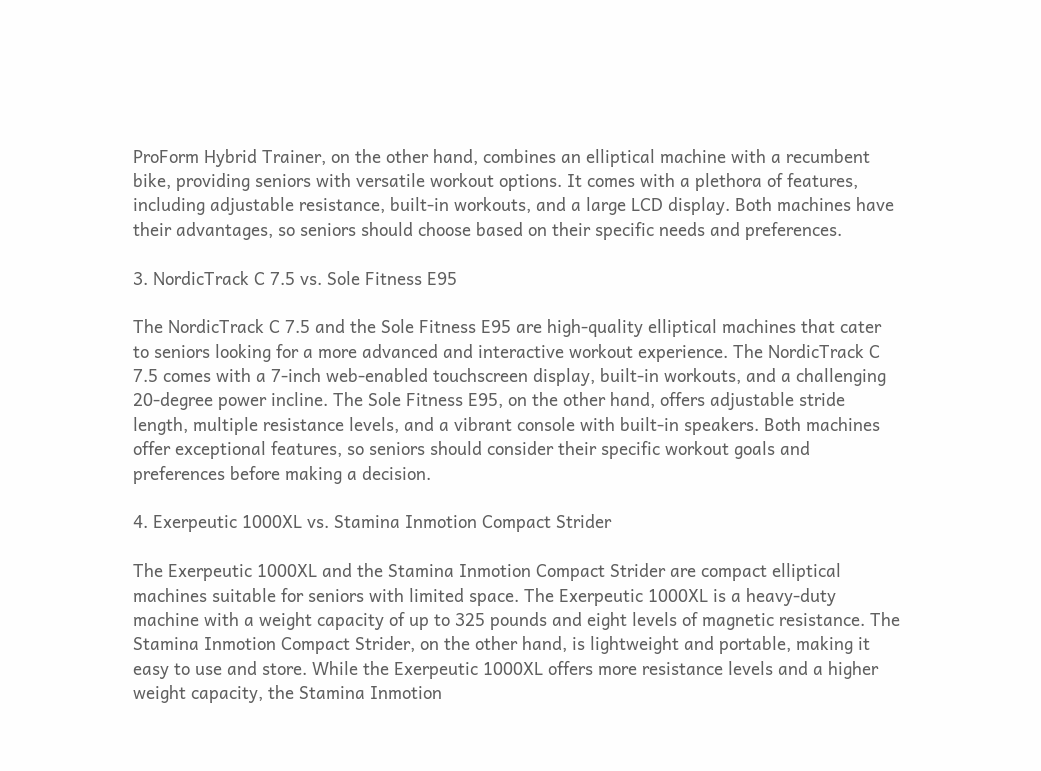ProForm Hybrid Trainer, on the other hand, combines an elliptical machine with a recumbent bike, providing seniors with versatile workout options. It comes with a plethora of features, including adjustable resistance, built-in workouts, and a large LCD display. Both machines have their advantages, so seniors should choose based on their specific needs and preferences.

3. NordicTrack C 7.5 vs. Sole Fitness E95

The NordicTrack C 7.5 and the Sole Fitness E95 are high-quality elliptical machines that cater to seniors looking for a more advanced and interactive workout experience. The NordicTrack C 7.5 comes with a 7-inch web-enabled touchscreen display, built-in workouts, and a challenging 20-degree power incline. The Sole Fitness E95, on the other hand, offers adjustable stride length, multiple resistance levels, and a vibrant console with built-in speakers. Both machines offer exceptional features, so seniors should consider their specific workout goals and preferences before making a decision.

4. Exerpeutic 1000XL vs. Stamina Inmotion Compact Strider

The Exerpeutic 1000XL and the Stamina Inmotion Compact Strider are compact elliptical machines suitable for seniors with limited space. The Exerpeutic 1000XL is a heavy-duty machine with a weight capacity of up to 325 pounds and eight levels of magnetic resistance. The Stamina Inmotion Compact Strider, on the other hand, is lightweight and portable, making it easy to use and store. While the Exerpeutic 1000XL offers more resistance levels and a higher weight capacity, the Stamina Inmotion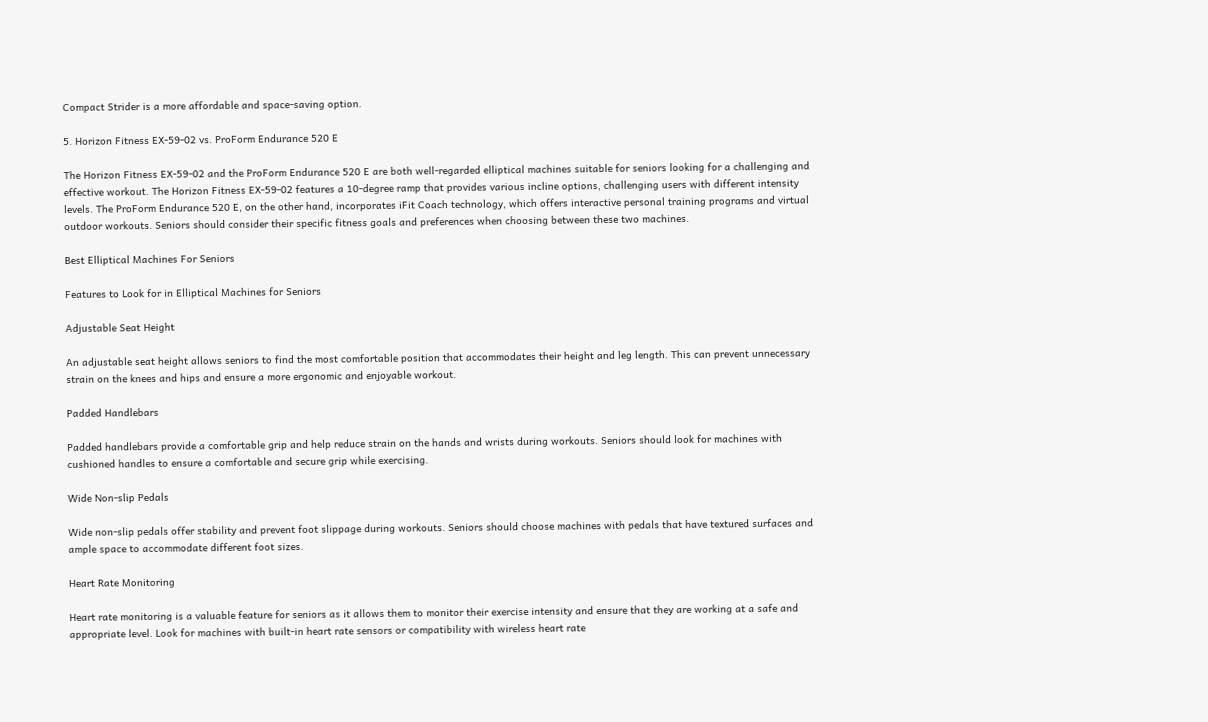Compact Strider is a more affordable and space-saving option.

5. Horizon Fitness EX-59-02 vs. ProForm Endurance 520 E

The Horizon Fitness EX-59-02 and the ProForm Endurance 520 E are both well-regarded elliptical machines suitable for seniors looking for a challenging and effective workout. The Horizon Fitness EX-59-02 features a 10-degree ramp that provides various incline options, challenging users with different intensity levels. The ProForm Endurance 520 E, on the other hand, incorporates iFit Coach technology, which offers interactive personal training programs and virtual outdoor workouts. Seniors should consider their specific fitness goals and preferences when choosing between these two machines.

Best Elliptical Machines For Seniors

Features to Look for in Elliptical Machines for Seniors

Adjustable Seat Height

An adjustable seat height allows seniors to find the most comfortable position that accommodates their height and leg length. This can prevent unnecessary strain on the knees and hips and ensure a more ergonomic and enjoyable workout.

Padded Handlebars

Padded handlebars provide a comfortable grip and help reduce strain on the hands and wrists during workouts. Seniors should look for machines with cushioned handles to ensure a comfortable and secure grip while exercising.

Wide Non-slip Pedals

Wide non-slip pedals offer stability and prevent foot slippage during workouts. Seniors should choose machines with pedals that have textured surfaces and ample space to accommodate different foot sizes.

Heart Rate Monitoring

Heart rate monitoring is a valuable feature for seniors as it allows them to monitor their exercise intensity and ensure that they are working at a safe and appropriate level. Look for machines with built-in heart rate sensors or compatibility with wireless heart rate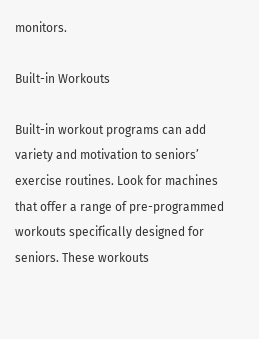monitors.

Built-in Workouts

Built-in workout programs can add variety and motivation to seniors’ exercise routines. Look for machines that offer a range of pre-programmed workouts specifically designed for seniors. These workouts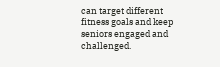can target different fitness goals and keep seniors engaged and challenged.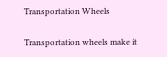Transportation Wheels

Transportation wheels make it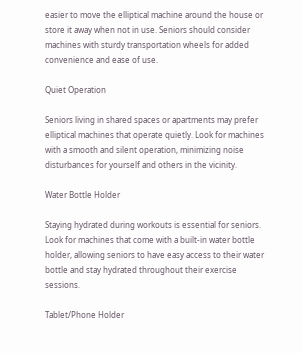easier to move the elliptical machine around the house or store it away when not in use. Seniors should consider machines with sturdy transportation wheels for added convenience and ease of use.

Quiet Operation

Seniors living in shared spaces or apartments may prefer elliptical machines that operate quietly. Look for machines with a smooth and silent operation, minimizing noise disturbances for yourself and others in the vicinity.

Water Bottle Holder

Staying hydrated during workouts is essential for seniors. Look for machines that come with a built-in water bottle holder, allowing seniors to have easy access to their water bottle and stay hydrated throughout their exercise sessions.

Tablet/Phone Holder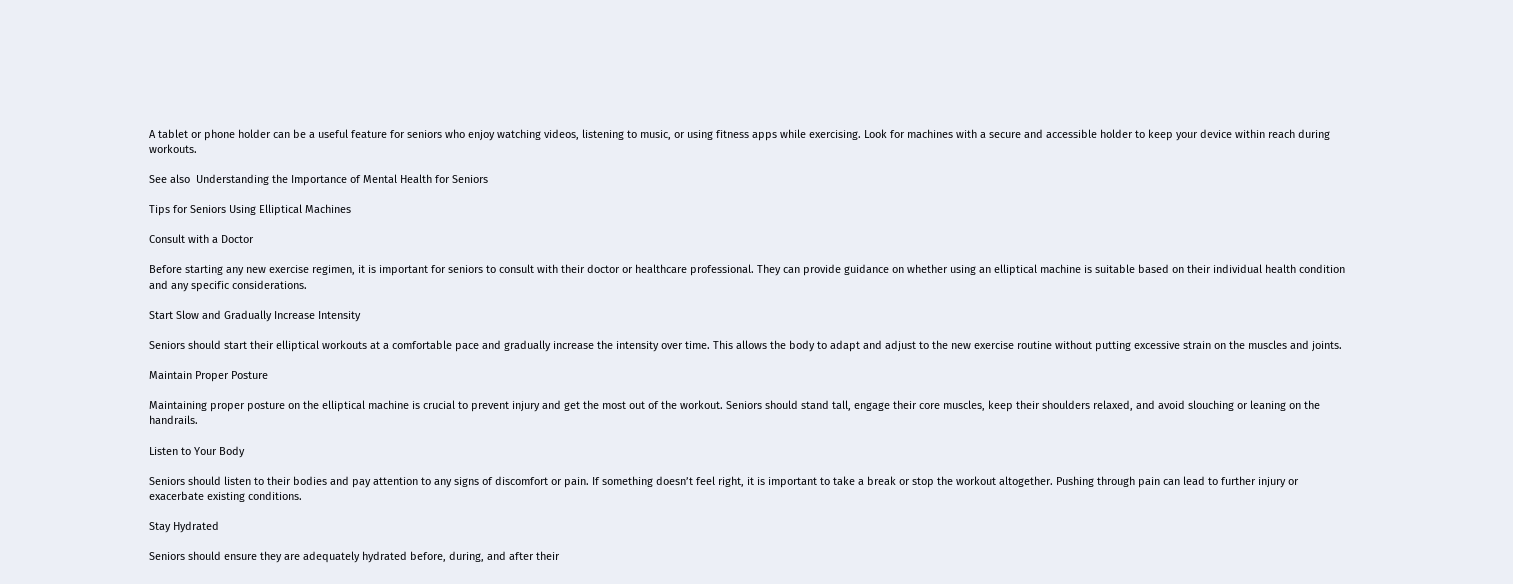A tablet or phone holder can be a useful feature for seniors who enjoy watching videos, listening to music, or using fitness apps while exercising. Look for machines with a secure and accessible holder to keep your device within reach during workouts.

See also  Understanding the Importance of Mental Health for Seniors

Tips for Seniors Using Elliptical Machines

Consult with a Doctor

Before starting any new exercise regimen, it is important for seniors to consult with their doctor or healthcare professional. They can provide guidance on whether using an elliptical machine is suitable based on their individual health condition and any specific considerations.

Start Slow and Gradually Increase Intensity

Seniors should start their elliptical workouts at a comfortable pace and gradually increase the intensity over time. This allows the body to adapt and adjust to the new exercise routine without putting excessive strain on the muscles and joints.

Maintain Proper Posture

Maintaining proper posture on the elliptical machine is crucial to prevent injury and get the most out of the workout. Seniors should stand tall, engage their core muscles, keep their shoulders relaxed, and avoid slouching or leaning on the handrails.

Listen to Your Body

Seniors should listen to their bodies and pay attention to any signs of discomfort or pain. If something doesn’t feel right, it is important to take a break or stop the workout altogether. Pushing through pain can lead to further injury or exacerbate existing conditions.

Stay Hydrated

Seniors should ensure they are adequately hydrated before, during, and after their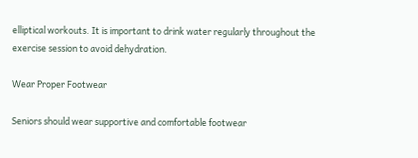elliptical workouts. It is important to drink water regularly throughout the exercise session to avoid dehydration.

Wear Proper Footwear

Seniors should wear supportive and comfortable footwear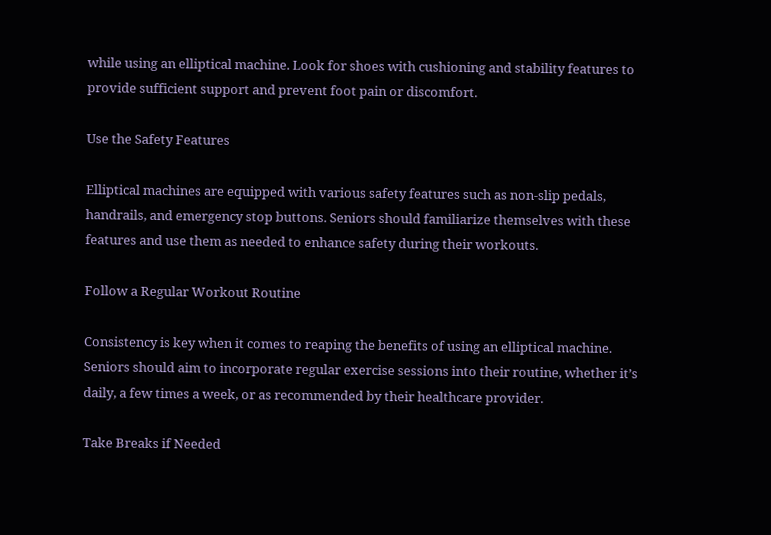while using an elliptical machine. Look for shoes with cushioning and stability features to provide sufficient support and prevent foot pain or discomfort.

Use the Safety Features

Elliptical machines are equipped with various safety features such as non-slip pedals, handrails, and emergency stop buttons. Seniors should familiarize themselves with these features and use them as needed to enhance safety during their workouts.

Follow a Regular Workout Routine

Consistency is key when it comes to reaping the benefits of using an elliptical machine. Seniors should aim to incorporate regular exercise sessions into their routine, whether it’s daily, a few times a week, or as recommended by their healthcare provider.

Take Breaks if Needed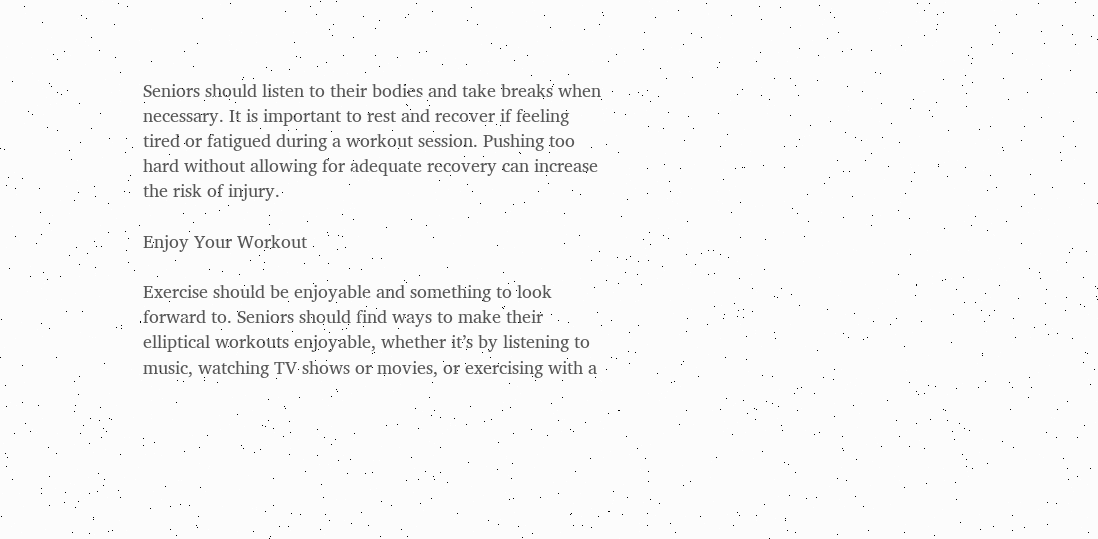Seniors should listen to their bodies and take breaks when necessary. It is important to rest and recover if feeling tired or fatigued during a workout session. Pushing too hard without allowing for adequate recovery can increase the risk of injury.

Enjoy Your Workout

Exercise should be enjoyable and something to look forward to. Seniors should find ways to make their elliptical workouts enjoyable, whether it’s by listening to music, watching TV shows or movies, or exercising with a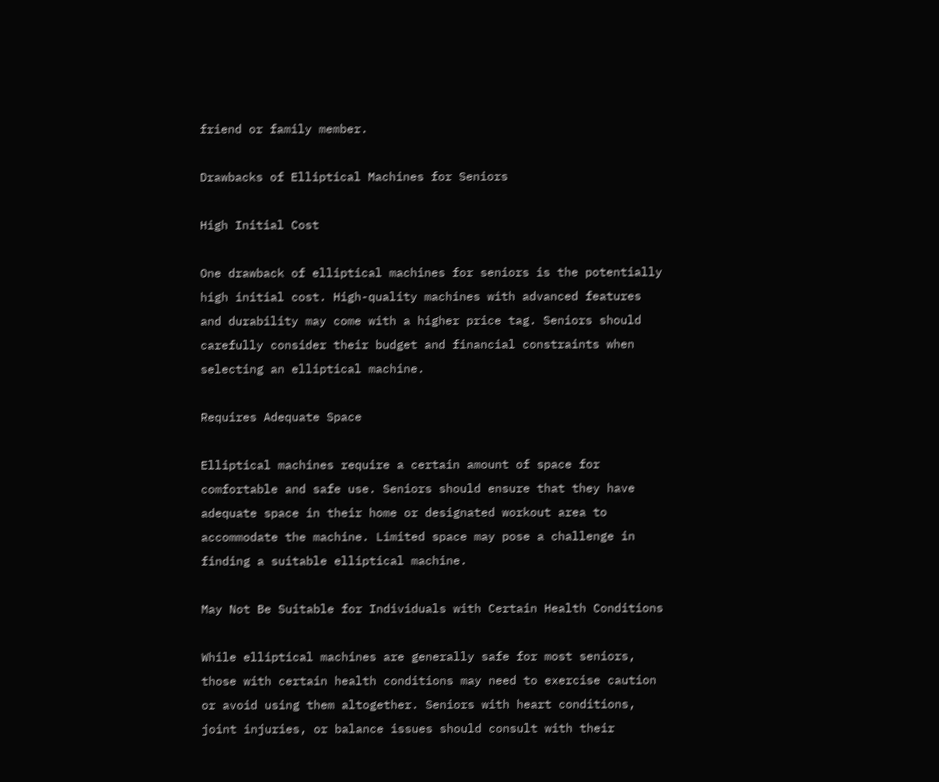friend or family member.

Drawbacks of Elliptical Machines for Seniors

High Initial Cost

One drawback of elliptical machines for seniors is the potentially high initial cost. High-quality machines with advanced features and durability may come with a higher price tag. Seniors should carefully consider their budget and financial constraints when selecting an elliptical machine.

Requires Adequate Space

Elliptical machines require a certain amount of space for comfortable and safe use. Seniors should ensure that they have adequate space in their home or designated workout area to accommodate the machine. Limited space may pose a challenge in finding a suitable elliptical machine.

May Not Be Suitable for Individuals with Certain Health Conditions

While elliptical machines are generally safe for most seniors, those with certain health conditions may need to exercise caution or avoid using them altogether. Seniors with heart conditions, joint injuries, or balance issues should consult with their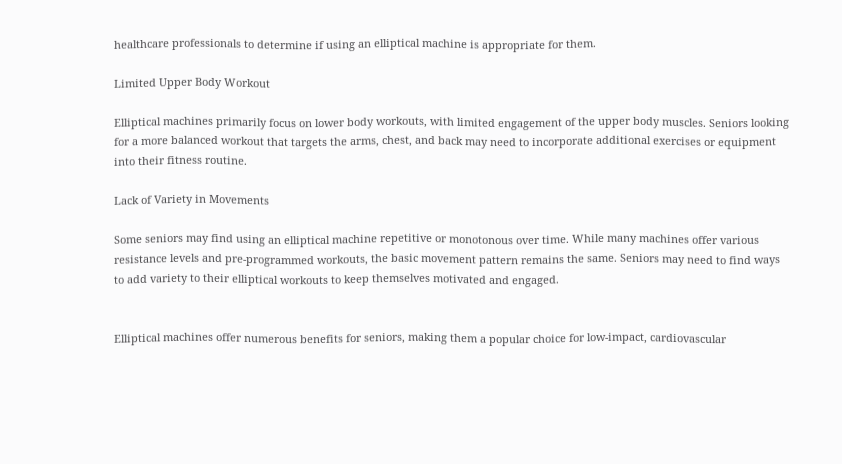healthcare professionals to determine if using an elliptical machine is appropriate for them.

Limited Upper Body Workout

Elliptical machines primarily focus on lower body workouts, with limited engagement of the upper body muscles. Seniors looking for a more balanced workout that targets the arms, chest, and back may need to incorporate additional exercises or equipment into their fitness routine.

Lack of Variety in Movements

Some seniors may find using an elliptical machine repetitive or monotonous over time. While many machines offer various resistance levels and pre-programmed workouts, the basic movement pattern remains the same. Seniors may need to find ways to add variety to their elliptical workouts to keep themselves motivated and engaged.


Elliptical machines offer numerous benefits for seniors, making them a popular choice for low-impact, cardiovascular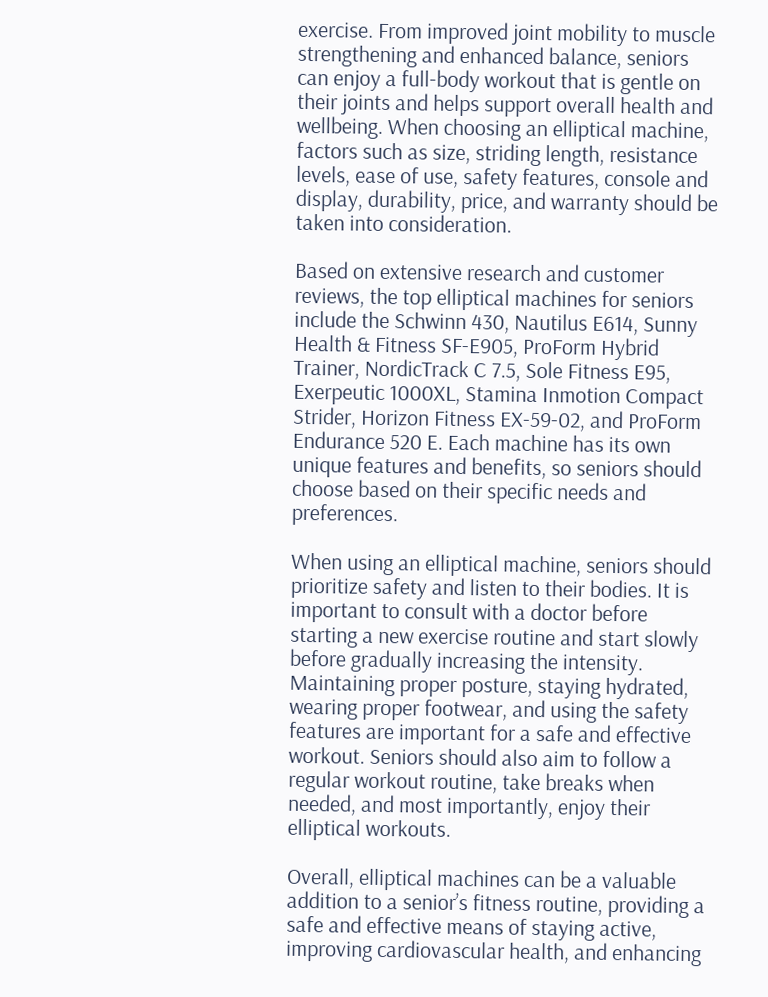exercise. From improved joint mobility to muscle strengthening and enhanced balance, seniors can enjoy a full-body workout that is gentle on their joints and helps support overall health and wellbeing. When choosing an elliptical machine, factors such as size, striding length, resistance levels, ease of use, safety features, console and display, durability, price, and warranty should be taken into consideration.

Based on extensive research and customer reviews, the top elliptical machines for seniors include the Schwinn 430, Nautilus E614, Sunny Health & Fitness SF-E905, ProForm Hybrid Trainer, NordicTrack C 7.5, Sole Fitness E95, Exerpeutic 1000XL, Stamina Inmotion Compact Strider, Horizon Fitness EX-59-02, and ProForm Endurance 520 E. Each machine has its own unique features and benefits, so seniors should choose based on their specific needs and preferences.

When using an elliptical machine, seniors should prioritize safety and listen to their bodies. It is important to consult with a doctor before starting a new exercise routine and start slowly before gradually increasing the intensity. Maintaining proper posture, staying hydrated, wearing proper footwear, and using the safety features are important for a safe and effective workout. Seniors should also aim to follow a regular workout routine, take breaks when needed, and most importantly, enjoy their elliptical workouts.

Overall, elliptical machines can be a valuable addition to a senior’s fitness routine, providing a safe and effective means of staying active, improving cardiovascular health, and enhancing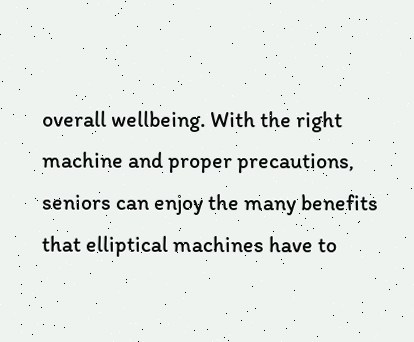overall wellbeing. With the right machine and proper precautions, seniors can enjoy the many benefits that elliptical machines have to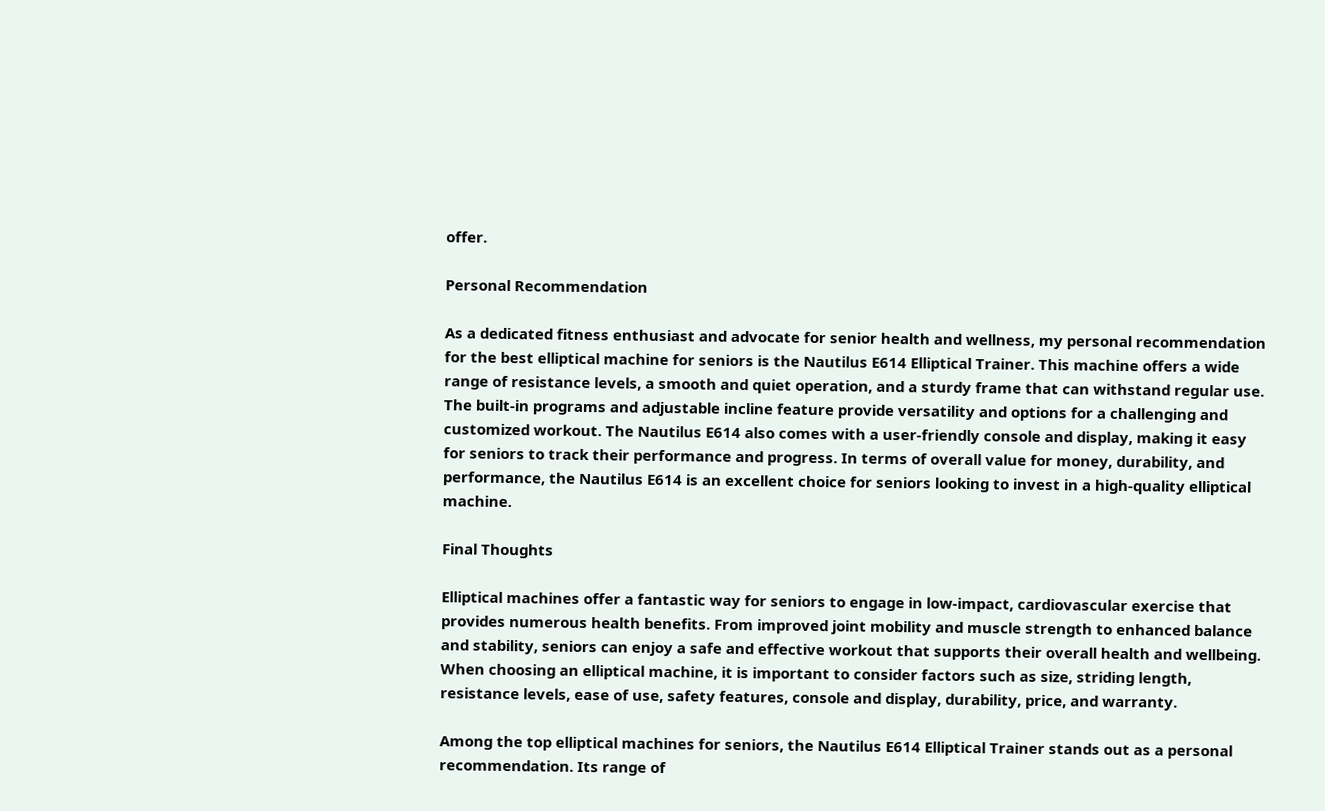offer.

Personal Recommendation

As a dedicated fitness enthusiast and advocate for senior health and wellness, my personal recommendation for the best elliptical machine for seniors is the Nautilus E614 Elliptical Trainer. This machine offers a wide range of resistance levels, a smooth and quiet operation, and a sturdy frame that can withstand regular use. The built-in programs and adjustable incline feature provide versatility and options for a challenging and customized workout. The Nautilus E614 also comes with a user-friendly console and display, making it easy for seniors to track their performance and progress. In terms of overall value for money, durability, and performance, the Nautilus E614 is an excellent choice for seniors looking to invest in a high-quality elliptical machine.

Final Thoughts

Elliptical machines offer a fantastic way for seniors to engage in low-impact, cardiovascular exercise that provides numerous health benefits. From improved joint mobility and muscle strength to enhanced balance and stability, seniors can enjoy a safe and effective workout that supports their overall health and wellbeing. When choosing an elliptical machine, it is important to consider factors such as size, striding length, resistance levels, ease of use, safety features, console and display, durability, price, and warranty.

Among the top elliptical machines for seniors, the Nautilus E614 Elliptical Trainer stands out as a personal recommendation. Its range of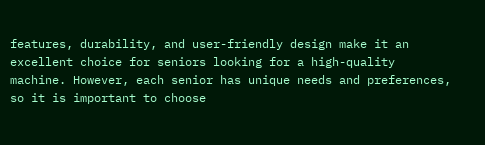features, durability, and user-friendly design make it an excellent choice for seniors looking for a high-quality machine. However, each senior has unique needs and preferences, so it is important to choose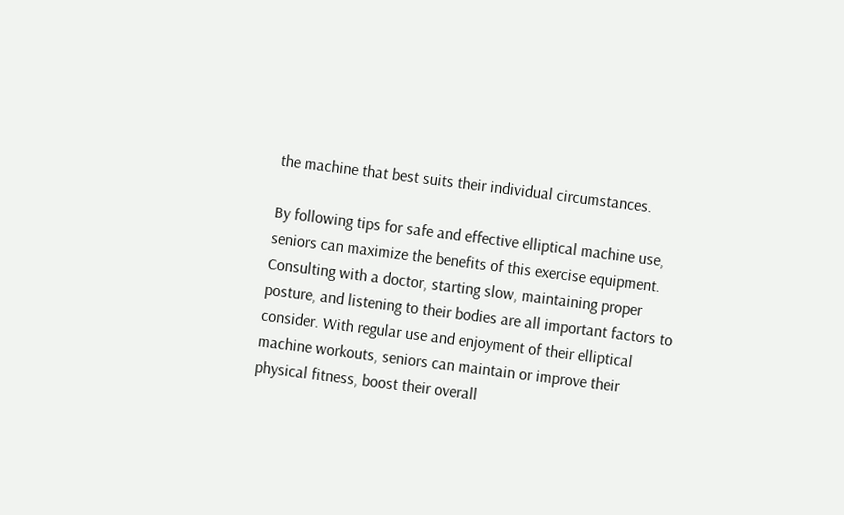the machine that best suits their individual circumstances.

By following tips for safe and effective elliptical machine use, seniors can maximize the benefits of this exercise equipment. Consulting with a doctor, starting slow, maintaining proper posture, and listening to their bodies are all important factors to consider. With regular use and enjoyment of their elliptical machine workouts, seniors can maintain or improve their physical fitness, boost their overall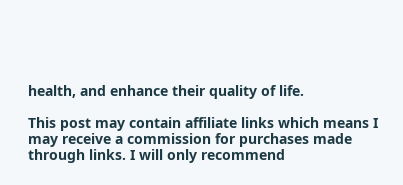health, and enhance their quality of life.

This post may contain affiliate links which means I may receive a commission for purchases made through links. I will only recommend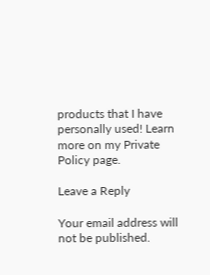products that I have personally used! Learn more on my Private Policy page.

Leave a Reply

Your email address will not be published.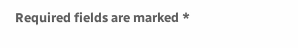Required fields are marked *